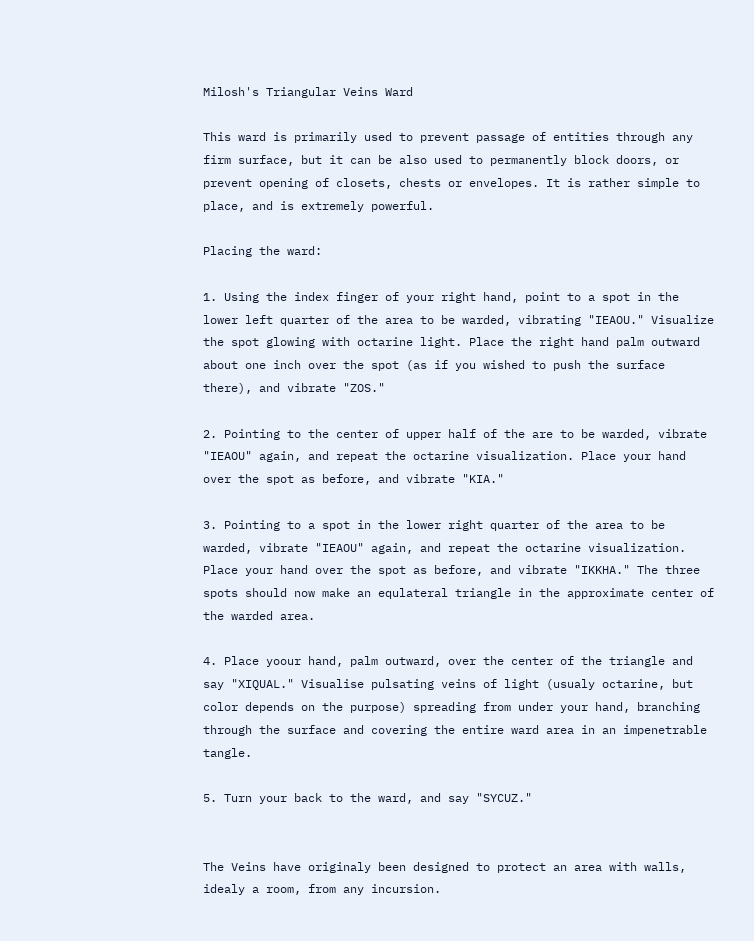Milosh's Triangular Veins Ward

This ward is primarily used to prevent passage of entities through any firm surface, but it can be also used to permanently block doors, or prevent opening of closets, chests or envelopes. It is rather simple to place, and is extremely powerful.

Placing the ward:

1. Using the index finger of your right hand, point to a spot in the lower left quarter of the area to be warded, vibrating "IEAOU." Visualize the spot glowing with octarine light. Place the right hand palm outward about one inch over the spot (as if you wished to push the surface there), and vibrate "ZOS."

2. Pointing to the center of upper half of the are to be warded, vibrate "IEAOU" again, and repeat the octarine visualization. Place your hand over the spot as before, and vibrate "KIA."

3. Pointing to a spot in the lower right quarter of the area to be warded, vibrate "IEAOU" again, and repeat the octarine visualization. Place your hand over the spot as before, and vibrate "IKKHA." The three spots should now make an equlateral triangle in the approximate center of the warded area.

4. Place yoour hand, palm outward, over the center of the triangle and say "XIQUAL." Visualise pulsating veins of light (usualy octarine, but color depends on the purpose) spreading from under your hand, branching through the surface and covering the entire ward area in an impenetrable tangle.

5. Turn your back to the ward, and say "SYCUZ."


The Veins have originaly been designed to protect an area with walls, idealy a room, from any incursion.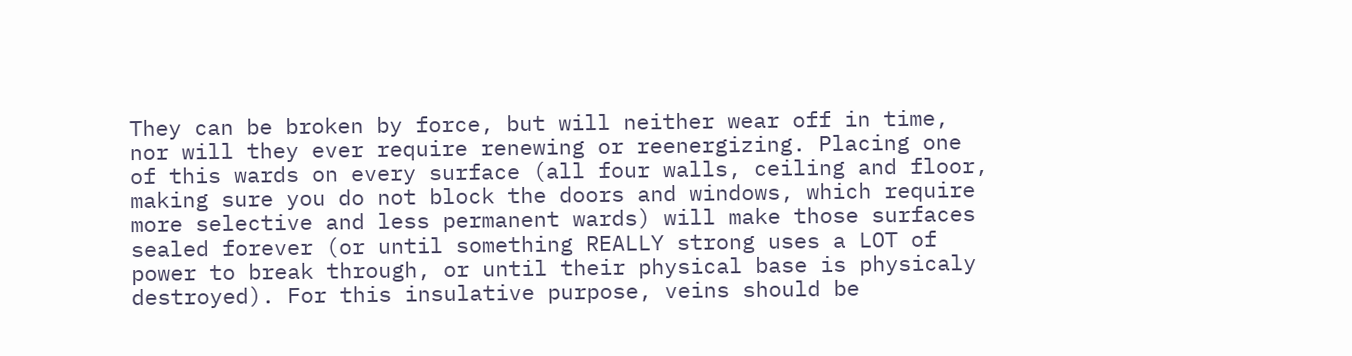They can be broken by force, but will neither wear off in time, nor will they ever require renewing or reenergizing. Placing one of this wards on every surface (all four walls, ceiling and floor, making sure you do not block the doors and windows, which require more selective and less permanent wards) will make those surfaces sealed forever (or until something REALLY strong uses a LOT of power to break through, or until their physical base is physicaly destroyed). For this insulative purpose, veins should be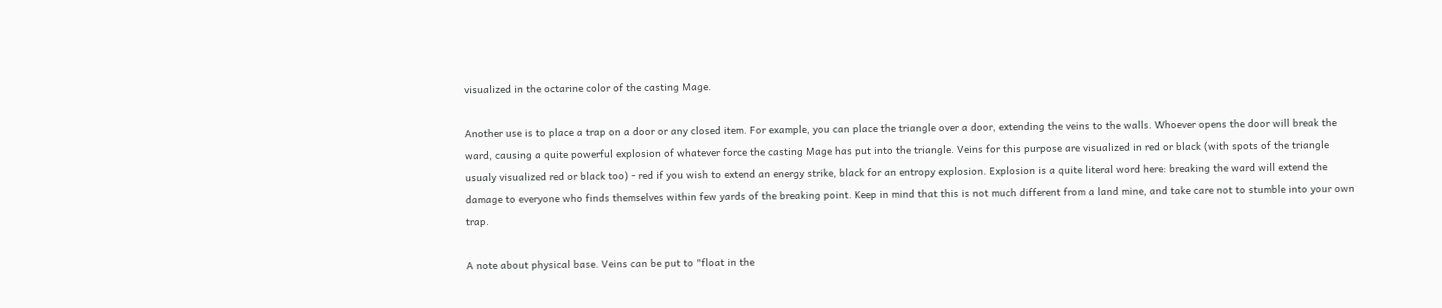visualized in the octarine color of the casting Mage.

Another use is to place a trap on a door or any closed item. For example, you can place the triangle over a door, extending the veins to the walls. Whoever opens the door will break the ward, causing a quite powerful explosion of whatever force the casting Mage has put into the triangle. Veins for this purpose are visualized in red or black (with spots of the triangle usualy visualized red or black too) - red if you wish to extend an energy strike, black for an entropy explosion. Explosion is a quite literal word here: breaking the ward will extend the damage to everyone who finds themselves within few yards of the breaking point. Keep in mind that this is not much different from a land mine, and take care not to stumble into your own trap.

A note about physical base. Veins can be put to "float in the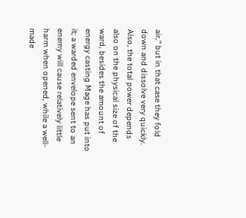air," but in that case they fold down and dissolve very quickly. Also, the total power depends also on the physical size of the ward, besides the amount of energy casting Mage has put into it; a warded envelope sent to an enemy will cause relatively little harm when opened, while a well-made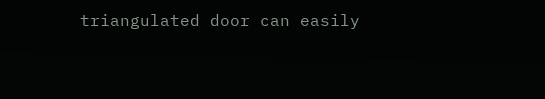triangulated door can easily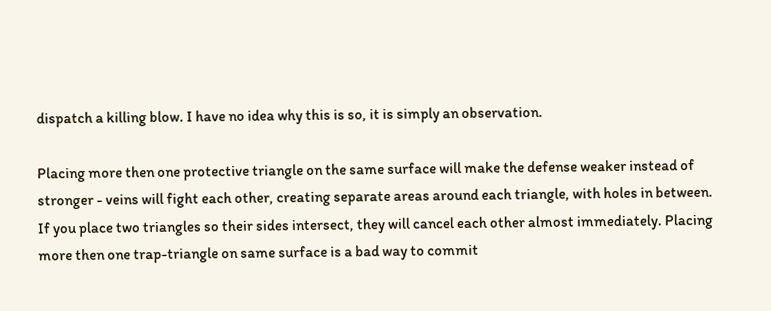dispatch a killing blow. I have no idea why this is so, it is simply an observation.

Placing more then one protective triangle on the same surface will make the defense weaker instead of stronger - veins will fight each other, creating separate areas around each triangle, with holes in between. If you place two triangles so their sides intersect, they will cancel each other almost immediately. Placing more then one trap-triangle on same surface is a bad way to commit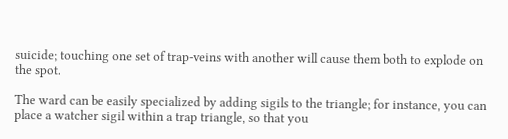suicide; touching one set of trap-veins with another will cause them both to explode on the spot.

The ward can be easily specialized by adding sigils to the triangle; for instance, you can place a watcher sigil within a trap triangle, so that you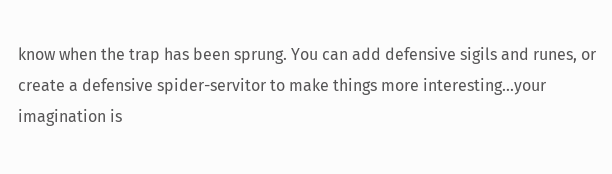know when the trap has been sprung. You can add defensive sigils and runes, or create a defensive spider-servitor to make things more interesting...your imagination is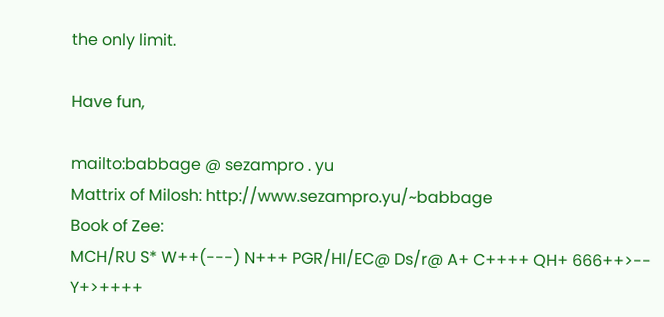the only limit.

Have fun,

mailto:babbage @ sezampro . yu
Mattrix of Milosh: http://www.sezampro.yu/~babbage
Book of Zee:
MCH/RU S* W++(---) N+++ PGR/HI/EC@ Ds/r@ A+ C++++ QH+ 666++>-- Y+>++++